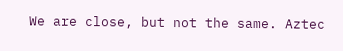We are close, but not the same. Aztec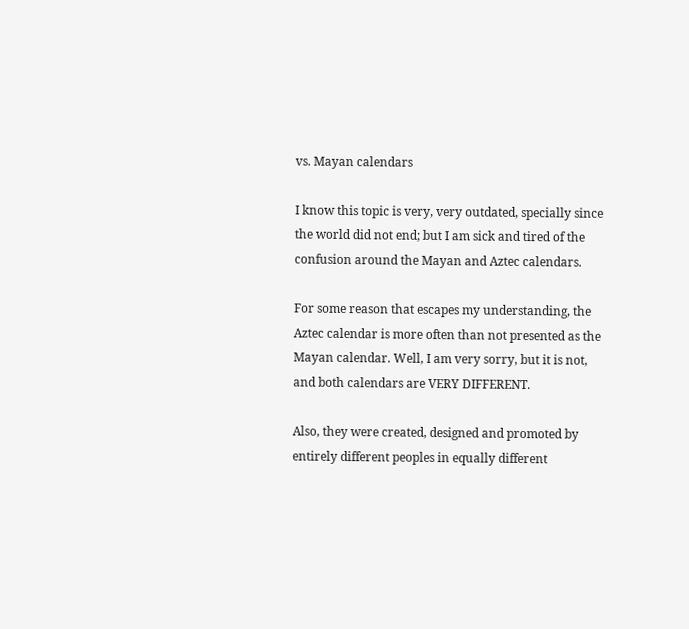vs. Mayan calendars

I know this topic is very, very outdated, specially since the world did not end; but I am sick and tired of the confusion around the Mayan and Aztec calendars.

For some reason that escapes my understanding, the Aztec calendar is more often than not presented as the Mayan calendar. Well, I am very sorry, but it is not, and both calendars are VERY DIFFERENT.

Also, they were created, designed and promoted by entirely different peoples in equally different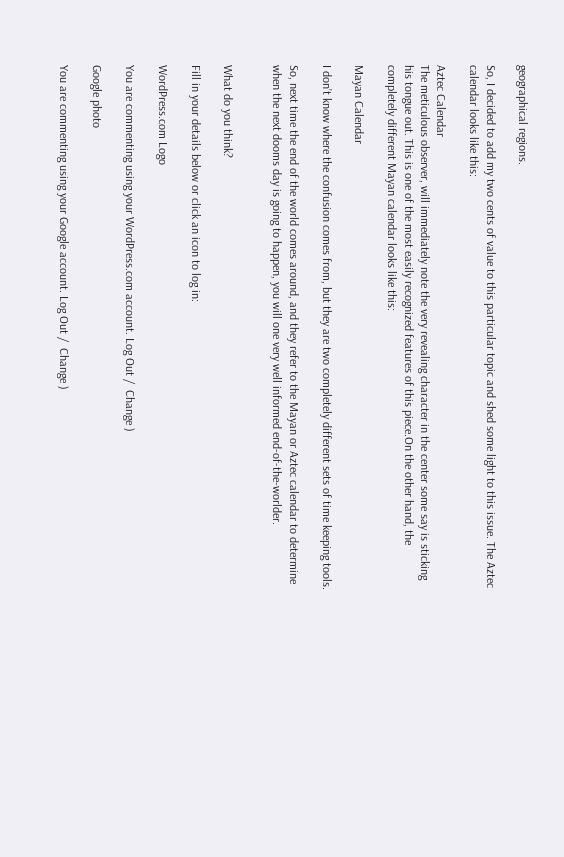geographical regions.

So, I decided to add my two cents of value to this particular topic and shed some light to this issue. The Aztec calendar looks like this:

Aztec Calendar
The meticulous observer, will immediately note the very revealing character in the center some say is sticking his tongue out. This is one of the most easily recognized features of this piece.On the other hand, the completely different Mayan calendar looks like this:

Mayan Calendar

I don’t know where the confusion comes from, but they are two completely different sets of time keeping tools.

So, next time the end of the world comes around, and they refer to the Mayan or Aztec calendar to determine when the next dooms day is going to happen, you will one very well informed end-of-the-worlder.


What do you think?

Fill in your details below or click an icon to log in:

WordPress.com Logo

You are commenting using your WordPress.com account. Log Out /  Change )

Google photo

You are commenting using your Google account. Log Out /  Change )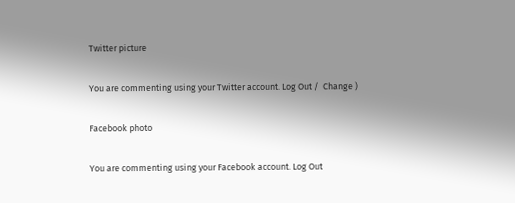Twitter picture

You are commenting using your Twitter account. Log Out /  Change )

Facebook photo

You are commenting using your Facebook account. Log Out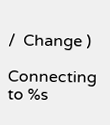/  Change )

Connecting to %s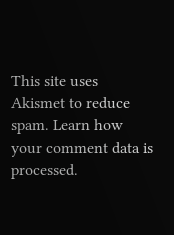This site uses Akismet to reduce spam. Learn how your comment data is processed.